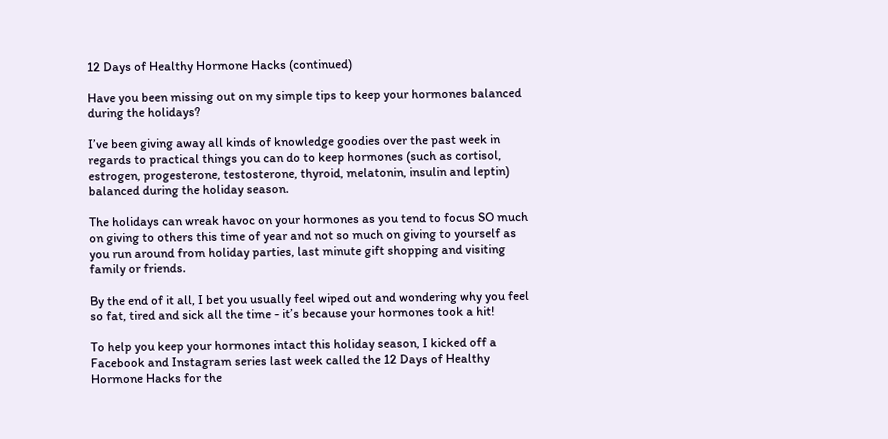12 Days of Healthy Hormone Hacks (continued)

Have you been missing out on my simple tips to keep your hormones balanced during the holidays?

I’ve been giving away all kinds of knowledge goodies over the past week in regards to practical things you can do to keep hormones (such as cortisol, estrogen, progesterone, testosterone, thyroid, melatonin, insulin and leptin) balanced during the holiday season.

The holidays can wreak havoc on your hormones as you tend to focus SO much on giving to others this time of year and not so much on giving to yourself as you run around from holiday parties, last minute gift shopping and visiting family or friends.

By the end of it all, I bet you usually feel wiped out and wondering why you feel so fat, tired and sick all the time - it’s because your hormones took a hit!

To help you keep your hormones intact this holiday season, I kicked off a Facebook and Instagram series last week called the 12 Days of Healthy Hormone Hacks for the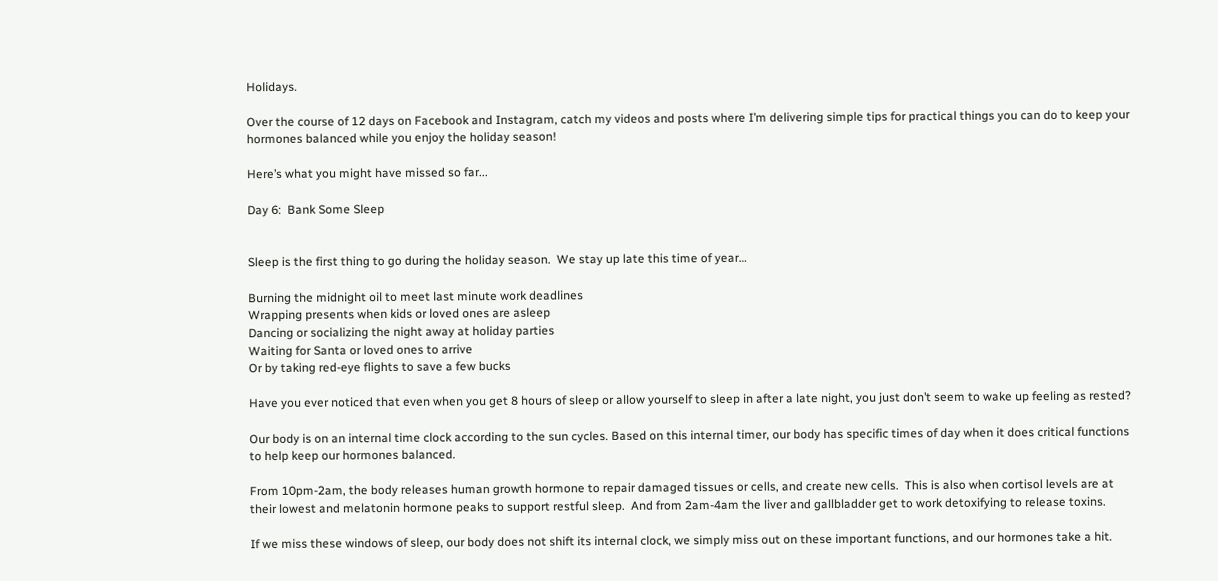Holidays.

Over the course of 12 days on Facebook and Instagram, catch my videos and posts where I’m delivering simple tips for practical things you can do to keep your hormones balanced while you enjoy the holiday season!

Here’s what you might have missed so far...

Day 6:  Bank Some Sleep


Sleep is the first thing to go during the holiday season.  We stay up late this time of year…

Burning the midnight oil to meet last minute work deadlines
Wrapping presents when kids or loved ones are asleep
Dancing or socializing the night away at holiday parties
Waiting for Santa or loved ones to arrive
Or by taking red-eye flights to save a few bucks

Have you ever noticed that even when you get 8 hours of sleep or allow yourself to sleep in after a late night, you just don’t seem to wake up feeling as rested?

Our body is on an internal time clock according to the sun cycles. Based on this internal timer, our body has specific times of day when it does critical functions to help keep our hormones balanced.

From 10pm-2am, the body releases human growth hormone to repair damaged tissues or cells, and create new cells.  This is also when cortisol levels are at their lowest and melatonin hormone peaks to support restful sleep.  And from 2am-4am the liver and gallbladder get to work detoxifying to release toxins.

If we miss these windows of sleep, our body does not shift its internal clock, we simply miss out on these important functions, and our hormones take a hit.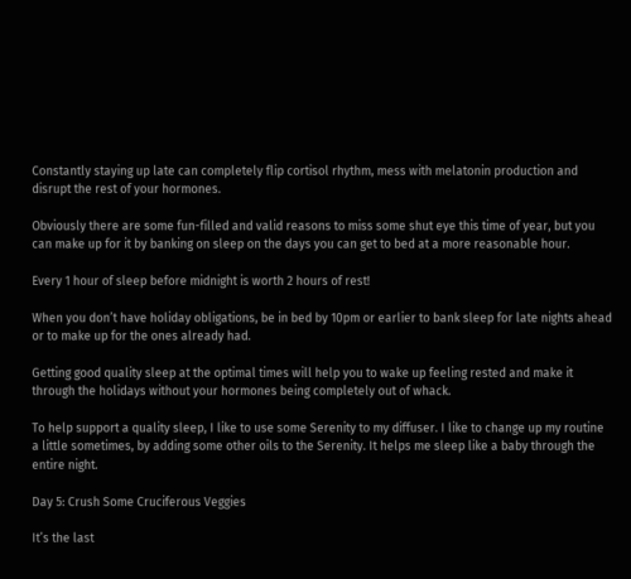Constantly staying up late can completely flip cortisol rhythm, mess with melatonin production and disrupt the rest of your hormones.

Obviously there are some fun-filled and valid reasons to miss some shut eye this time of year, but you can make up for it by banking on sleep on the days you can get to bed at a more reasonable hour.

Every 1 hour of sleep before midnight is worth 2 hours of rest!

When you don’t have holiday obligations, be in bed by 10pm or earlier to bank sleep for late nights ahead or to make up for the ones already had.

Getting good quality sleep at the optimal times will help you to wake up feeling rested and make it through the holidays without your hormones being completely out of whack.

To help support a quality sleep, I like to use some Serenity to my diffuser. I like to change up my routine a little sometimes, by adding some other oils to the Serenity. It helps me sleep like a baby through the entire night.

Day 5: Crush Some Cruciferous Veggies

It’s the last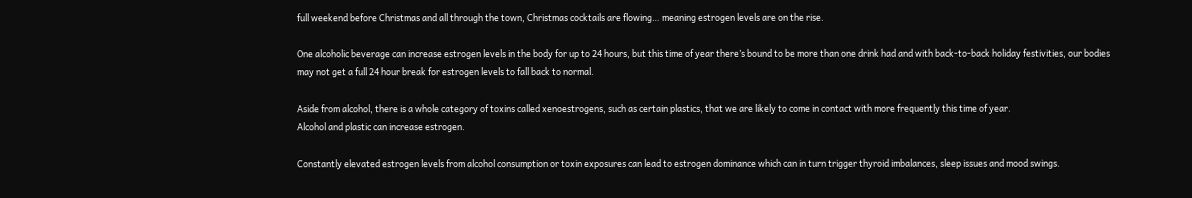full weekend before Christmas and all through the town, Christmas cocktails are flowing… meaning estrogen levels are on the rise.

One alcoholic beverage can increase estrogen levels in the body for up to 24 hours, but this time of year there’s bound to be more than one drink had and with back-to-back holiday festivities, our bodies may not get a full 24 hour break for estrogen levels to fall back to normal.

Aside from alcohol, there is a whole category of toxins called xenoestrogens, such as certain plastics, that we are likely to come in contact with more frequently this time of year.
Alcohol and plastic can increase estrogen.

Constantly elevated estrogen levels from alcohol consumption or toxin exposures can lead to estrogen dominance which can in turn trigger thyroid imbalances, sleep issues and mood swings.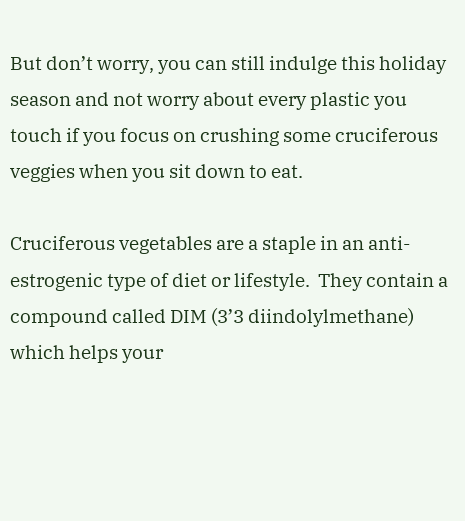But don’t worry, you can still indulge this holiday season and not worry about every plastic you touch if you focus on crushing some cruciferous veggies when you sit down to eat.

Cruciferous vegetables are a staple in an anti-estrogenic type of diet or lifestyle.  They contain a compound called DIM (3’3 diindolylmethane) which helps your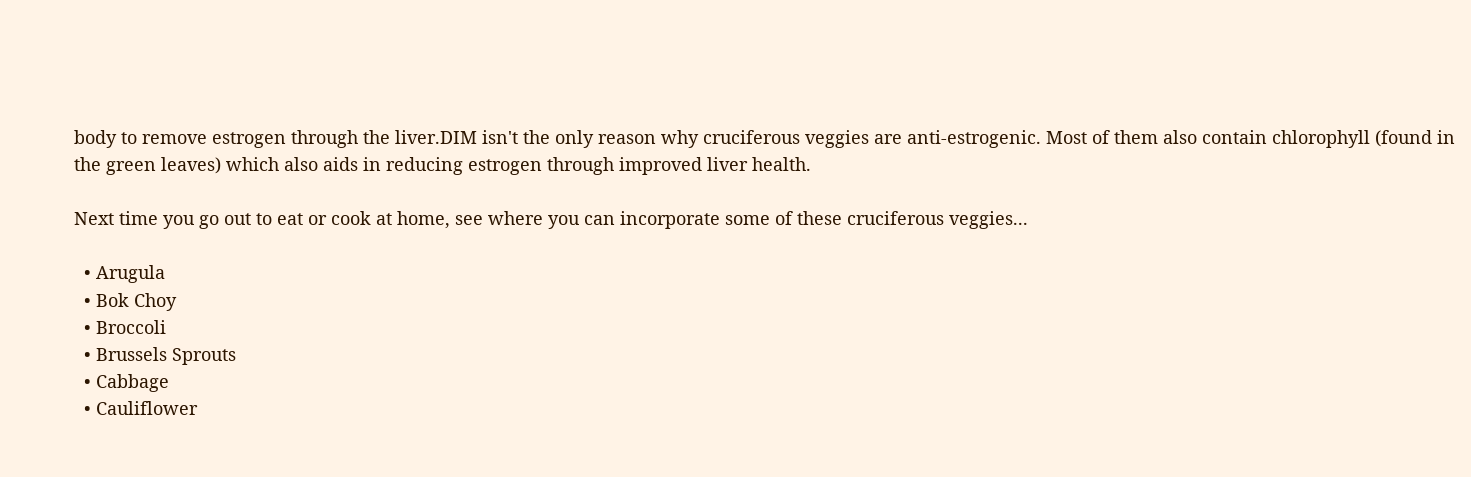body to remove estrogen through the liver.DIM isn't the only reason why cruciferous veggies are anti-estrogenic. Most of them also contain chlorophyll (found in the green leaves) which also aids in reducing estrogen through improved liver health.

Next time you go out to eat or cook at home, see where you can incorporate some of these cruciferous veggies...

  • Arugula
  • Bok Choy
  • Broccoli
  • Brussels Sprouts
  • Cabbage
  • Cauliflower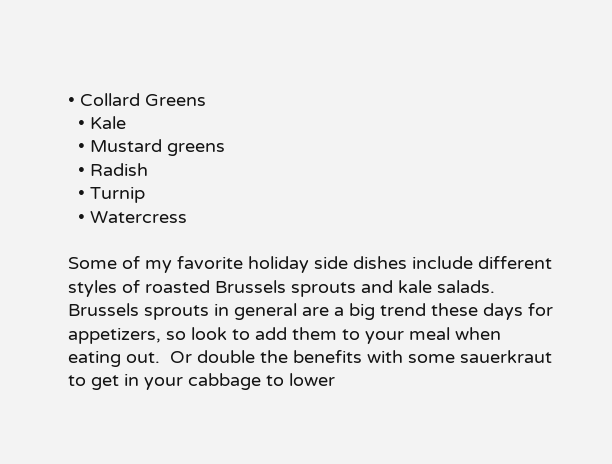• Collard Greens
  • Kale
  • Mustard greens
  • Radish
  • Turnip
  • Watercress

Some of my favorite holiday side dishes include different styles of roasted Brussels sprouts and kale salads.  Brussels sprouts in general are a big trend these days for appetizers, so look to add them to your meal when eating out.  Or double the benefits with some sauerkraut to get in your cabbage to lower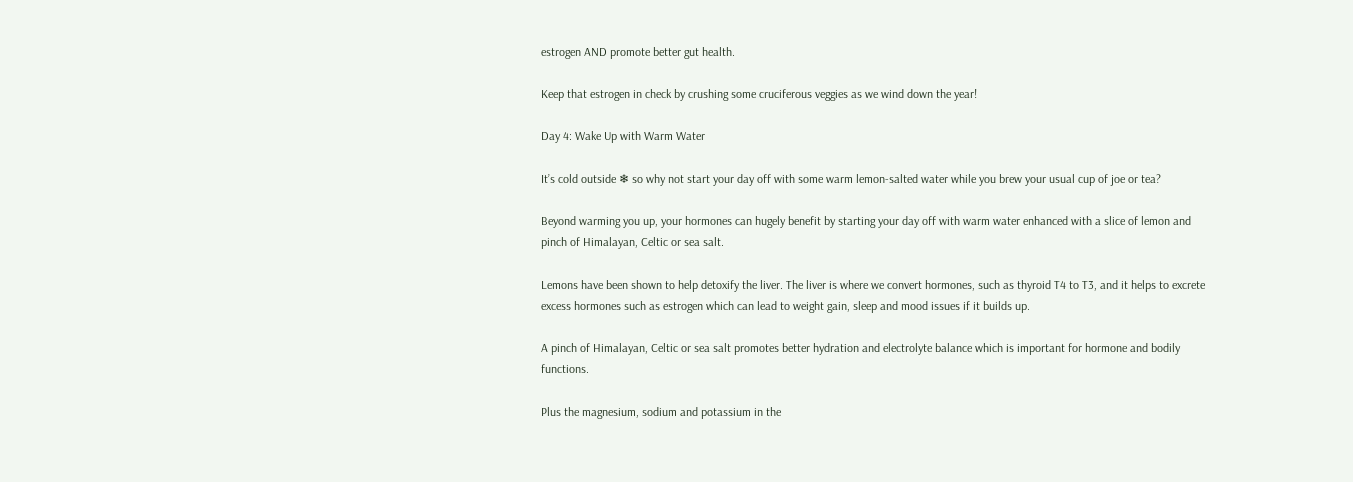estrogen AND promote better gut health.

Keep that estrogen in check by crushing some cruciferous veggies as we wind down the year!

Day 4: Wake Up with Warm Water

It’s cold outside ❄ so why not start your day off with some warm lemon-salted water while you brew your usual cup of joe or tea?

Beyond warming you up, your hormones can hugely benefit by starting your day off with warm water enhanced with a slice of lemon and pinch of Himalayan, Celtic or sea salt.

Lemons have been shown to help detoxify the liver. The liver is where we convert hormones, such as thyroid T4 to T3, and it helps to excrete excess hormones such as estrogen which can lead to weight gain, sleep and mood issues if it builds up.

A pinch of Himalayan, Celtic or sea salt promotes better hydration and electrolyte balance which is important for hormone and bodily functions.

Plus the magnesium, sodium and potassium in the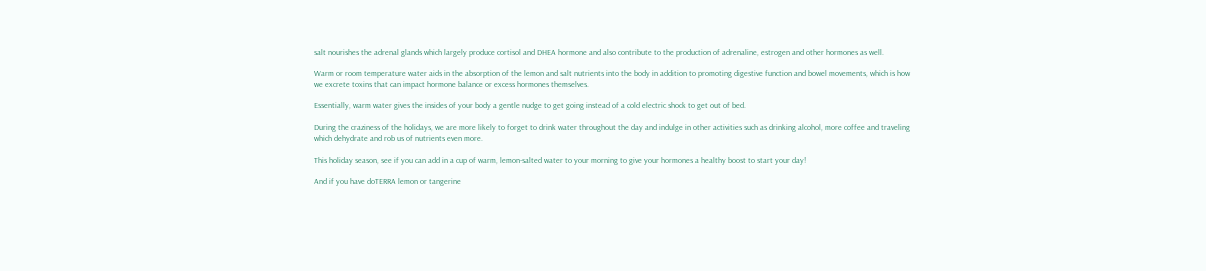salt nourishes the adrenal glands which largely produce cortisol and DHEA hormone and also contribute to the production of adrenaline, estrogen and other hormones as well.

Warm or room temperature water aids in the absorption of the lemon and salt nutrients into the body in addition to promoting digestive function and bowel movements, which is how we excrete toxins that can impact hormone balance or excess hormones themselves.

Essentially, warm water gives the insides of your body a gentle nudge to get going instead of a cold electric shock to get out of bed.

During the craziness of the holidays, we are more likely to forget to drink water throughout the day and indulge in other activities such as drinking alcohol, more coffee and traveling which dehydrate and rob us of nutrients even more.

This holiday season, see if you can add in a cup of warm, lemon-salted water to your morning to give your hormones a healthy boost to start your day!

And if you have doTERRA lemon or tangerine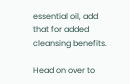essential oil, add that for added cleansing benefits.

Head on over to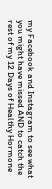my Facebook and Instagram to see what you might have missed AND to catch the rest of my 12 Days of Healthy Hormone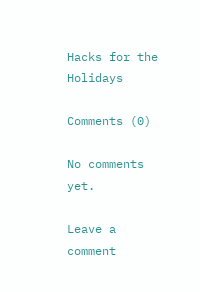Hacks for the Holidays

Comments (0)

No comments yet.

Leave a comment